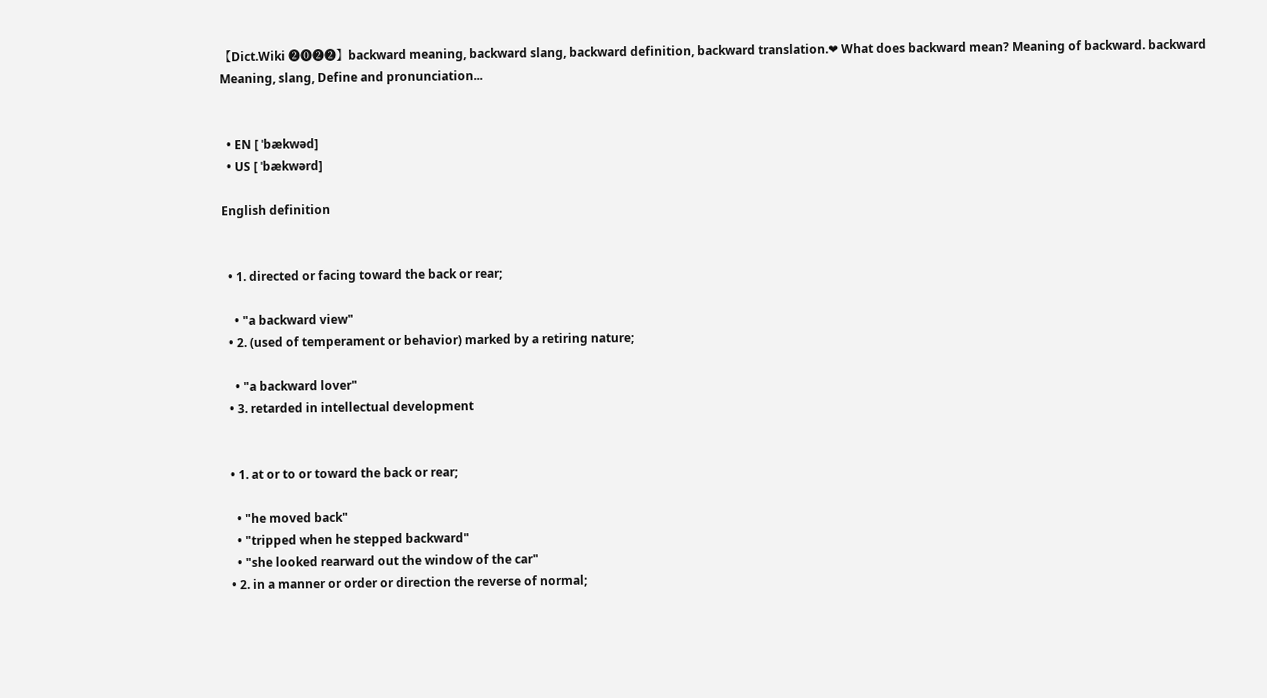【Dict.Wiki ❷⓿❷❷】backward meaning, backward slang, backward definition, backward translation.❤ What does backward mean? Meaning of backward. backward Meaning, slang, Define and pronunciation...


  • EN [ ˈbækwəd]
  • US [ ˈbækwərd]

English definition


  • 1. directed or facing toward the back or rear;

    • "a backward view"
  • 2. (used of temperament or behavior) marked by a retiring nature;

    • "a backward lover"
  • 3. retarded in intellectual development


  • 1. at or to or toward the back or rear;

    • "he moved back"
    • "tripped when he stepped backward"
    • "she looked rearward out the window of the car"
  • 2. in a manner or order or direction the reverse of normal;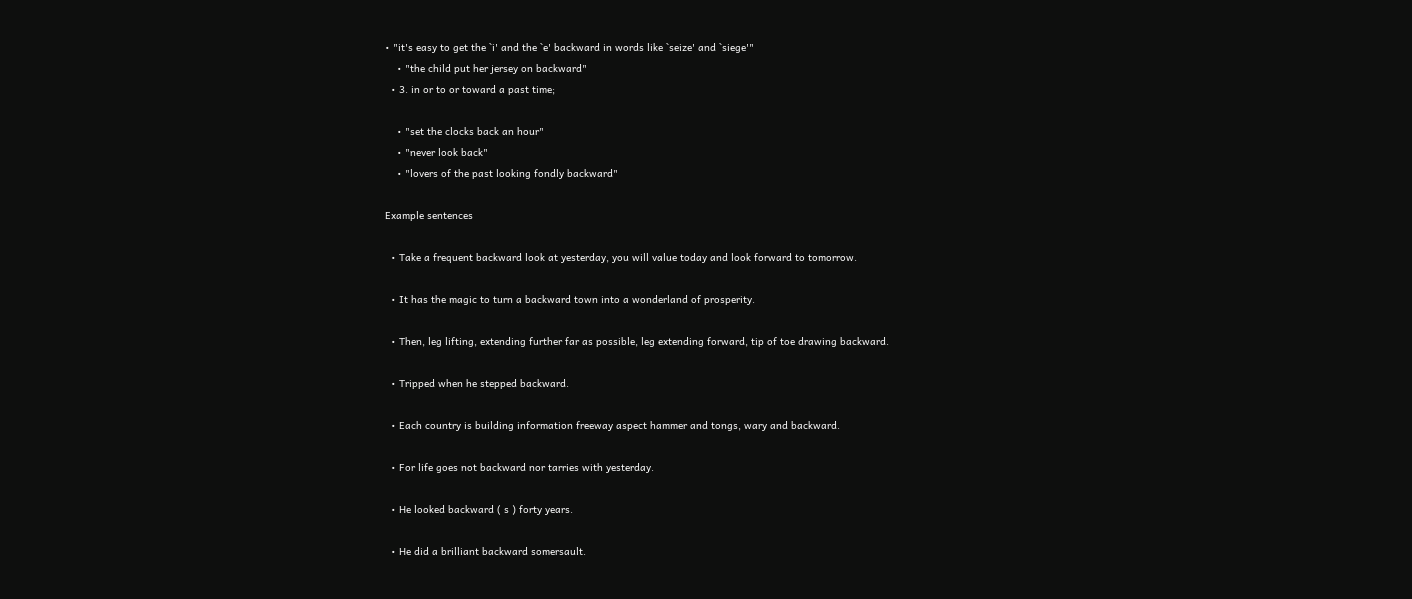• "it's easy to get the `i' and the `e' backward in words like `seize' and `siege'"
    • "the child put her jersey on backward"
  • 3. in or to or toward a past time;

    • "set the clocks back an hour"
    • "never look back"
    • "lovers of the past looking fondly backward"

Example sentences

  • Take a frequent backward look at yesterday, you will value today and look forward to tomorrow.

  • It has the magic to turn a backward town into a wonderland of prosperity.

  • Then, leg lifting, extending further far as possible, leg extending forward, tip of toe drawing backward.

  • Tripped when he stepped backward.

  • Each country is building information freeway aspect hammer and tongs, wary and backward.

  • For life goes not backward nor tarries with yesterday.

  • He looked backward ( s ) forty years.

  • He did a brilliant backward somersault.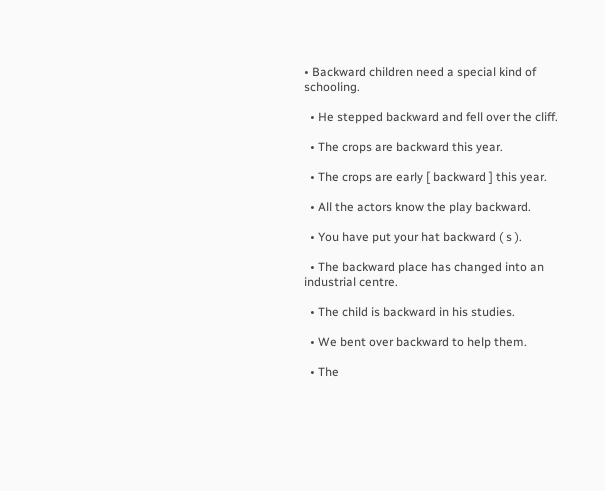• Backward children need a special kind of schooling.

  • He stepped backward and fell over the cliff.

  • The crops are backward this year.

  • The crops are early [ backward ] this year.

  • All the actors know the play backward.

  • You have put your hat backward ( s ).

  • The backward place has changed into an industrial centre.

  • The child is backward in his studies.

  • We bent over backward to help them.

  • The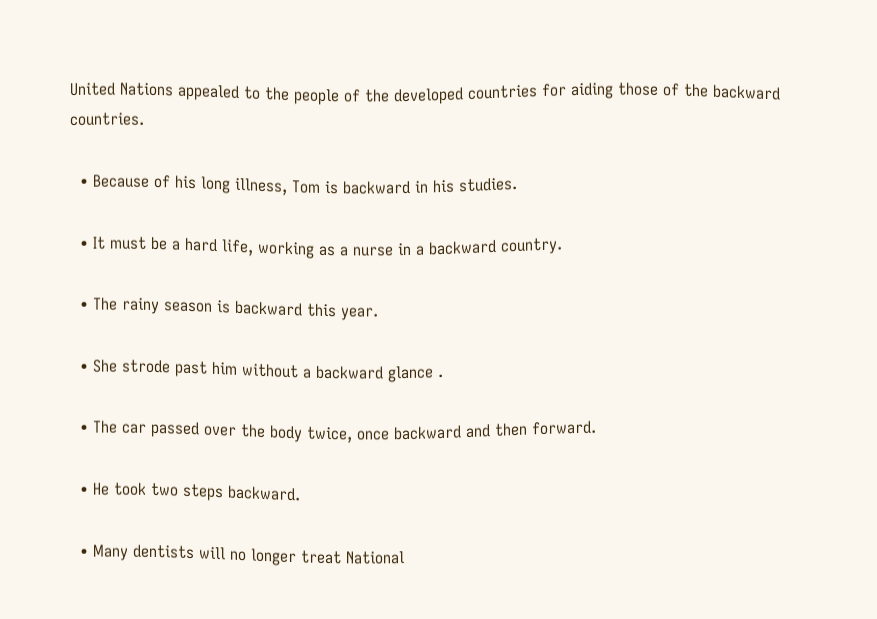United Nations appealed to the people of the developed countries for aiding those of the backward countries.

  • Because of his long illness, Tom is backward in his studies.

  • It must be a hard life, working as a nurse in a backward country.

  • The rainy season is backward this year.

  • She strode past him without a backward glance .

  • The car passed over the body twice, once backward and then forward.

  • He took two steps backward.

  • Many dentists will no longer treat National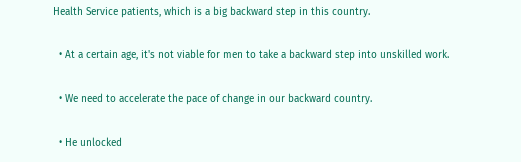Health Service patients, which is a big backward step in this country.

  • At a certain age, it's not viable for men to take a backward step into unskilled work.

  • We need to accelerate the pace of change in our backward country.

  • He unlocked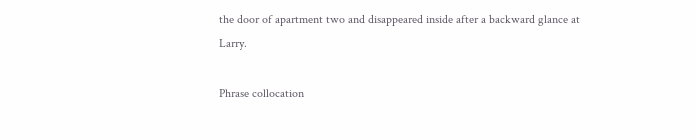the door of apartment two and disappeared inside after a backward glance at Larry.

Phrase collocation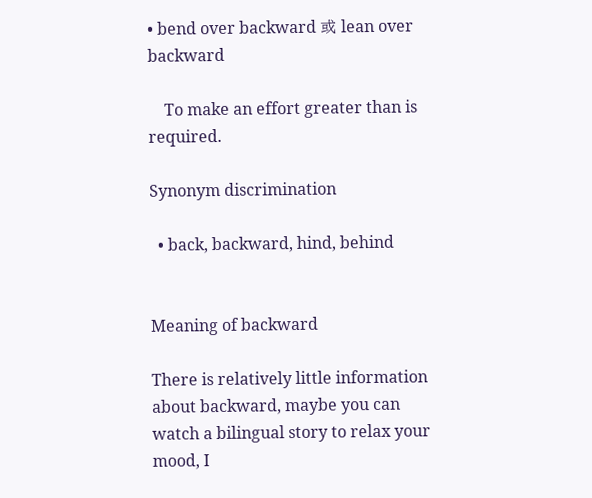• bend over backward 或 lean over backward

    To make an effort greater than is required.

Synonym discrimination

  • back, backward, hind, behind


Meaning of backward

There is relatively little information about backward, maybe you can watch a bilingual story to relax your mood, I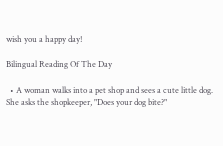wish you a happy day!

Bilingual Reading Of The Day

  • A woman walks into a pet shop and sees a cute little dog. She asks the shopkeeper, "Does your dog bite?"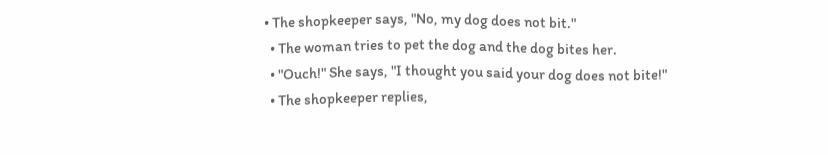• The shopkeeper says, "No, my dog does not bit."
  • The woman tries to pet the dog and the dog bites her.
  • "Ouch!" She says, "I thought you said your dog does not bite!"
  • The shopkeeper replies,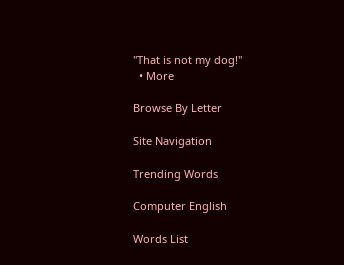"That is not my dog!"
  • More

Browse By Letter

Site Navigation

Trending Words

Computer English

Words List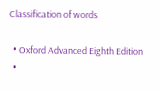Classification of words

  • Oxford Advanced Eighth Edition
  •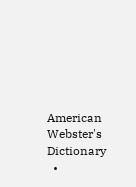American Webster's Dictionary
  •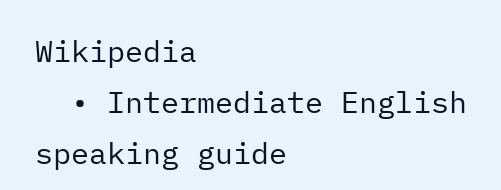Wikipedia
  • Intermediate English speaking guide